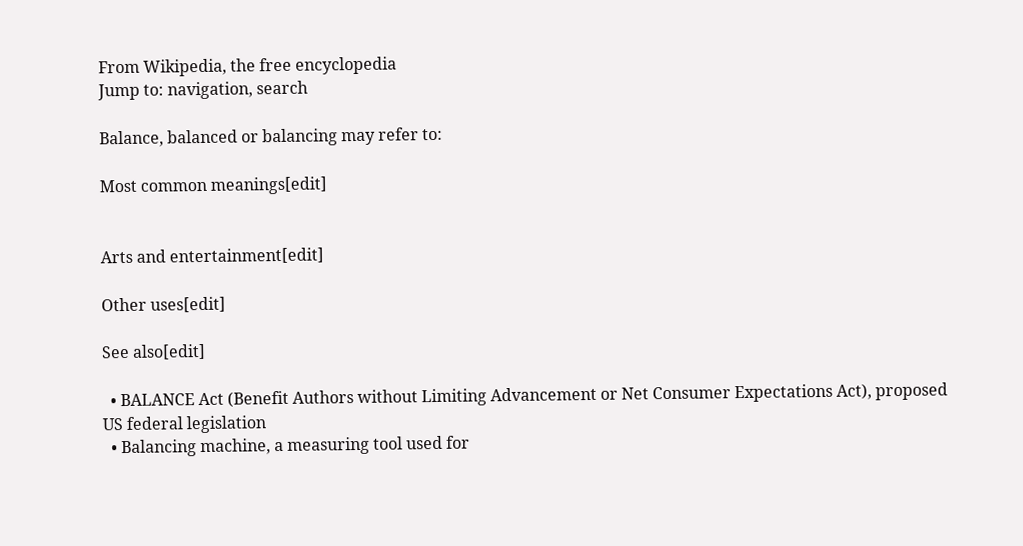From Wikipedia, the free encyclopedia
Jump to: navigation, search

Balance, balanced or balancing may refer to:

Most common meanings[edit]


Arts and entertainment[edit]

Other uses[edit]

See also[edit]

  • BALANCE Act (Benefit Authors without Limiting Advancement or Net Consumer Expectations Act), proposed US federal legislation
  • Balancing machine, a measuring tool used for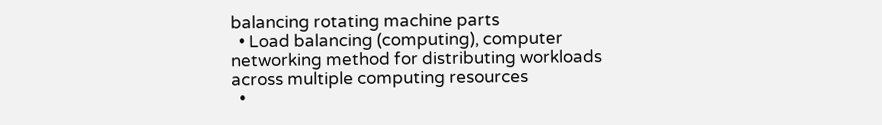balancing rotating machine parts
  • Load balancing (computing), computer networking method for distributing workloads across multiple computing resources
  •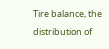Tire balance, the distribution of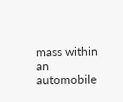mass within an automobile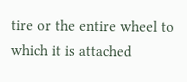tire or the entire wheel to which it is attached